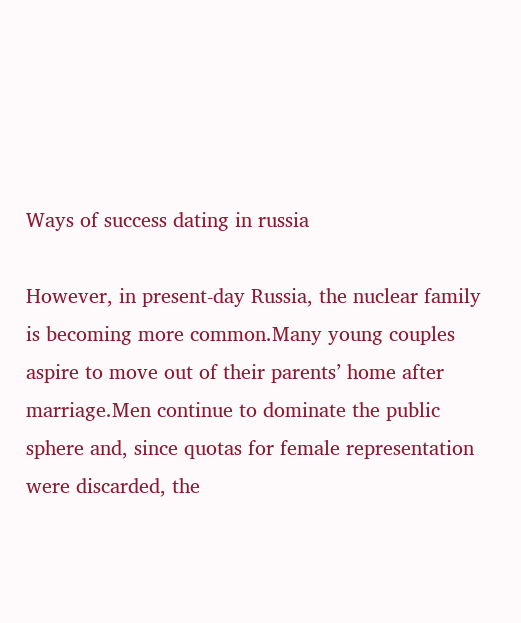Ways of success dating in russia

However, in present-day Russia, the nuclear family is becoming more common.Many young couples aspire to move out of their parents’ home after marriage.Men continue to dominate the public sphere and, since quotas for female representation were discarded, the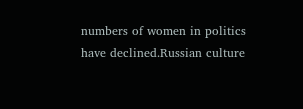numbers of women in politics have declined.Russian culture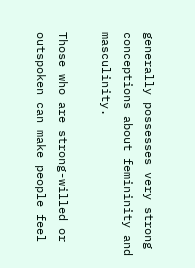generally possesses very strong conceptions about femininity and masculinity.

Those who are strong-willed or outspoken can make people feel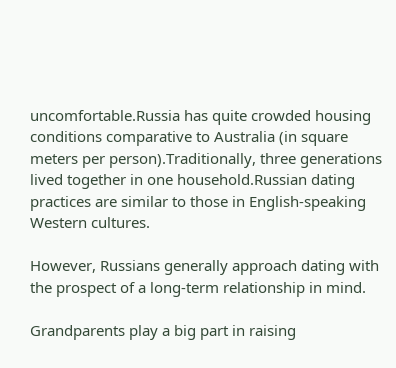uncomfortable.Russia has quite crowded housing conditions comparative to Australia (in square meters per person).Traditionally, three generations lived together in one household.Russian dating practices are similar to those in English-speaking Western cultures.

However, Russians generally approach dating with the prospect of a long-term relationship in mind.

Grandparents play a big part in raising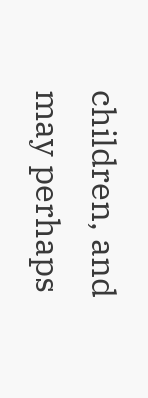children, and may perhaps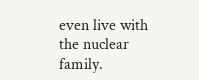even live with the nuclear family.